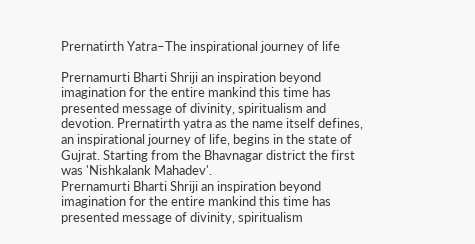Prernatirth Yatra–The inspirational journey of life

Prernamurti Bharti Shriji an inspiration beyond imagination for the entire mankind this time has presented message of divinity, spiritualism and devotion. Prernatirth yatra as the name itself defines, an inspirational journey of life, begins in the state of Gujrat. Starting from the Bhavnagar district the first was 'Nishkalank Mahadev'.
Prernamurti Bharti Shriji an inspiration beyond imagination for the entire mankind this time has presented message of divinity, spiritualism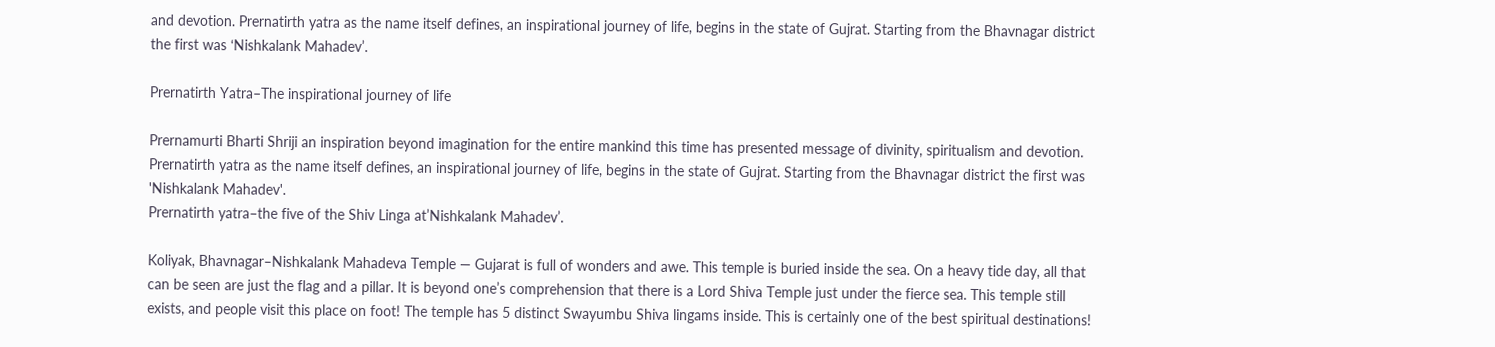and devotion. Prernatirth yatra as the name itself defines, an inspirational journey of life, begins in the state of Gujrat. Starting from the Bhavnagar district the first was ‘Nishkalank Mahadev’.

Prernatirth Yatra–The inspirational journey of life

Prernamurti Bharti Shriji an inspiration beyond imagination for the entire mankind this time has presented message of divinity, spiritualism and devotion. Prernatirth yatra as the name itself defines, an inspirational journey of life, begins in the state of Gujrat. Starting from the Bhavnagar district the first was 'Nishkalank Mahadev'.
Prernatirth yatra–the five of the Shiv Linga at’Nishkalank Mahadev’.

Koliyak, Bhavnagar–Nishkalank Mahadeva Temple — Gujarat is full of wonders and awe. This temple is buried inside the sea. On a heavy tide day, all that can be seen are just the flag and a pillar. It is beyond one’s comprehension that there is a Lord Shiva Temple just under the fierce sea. This temple still exists, and people visit this place on foot! The temple has 5 distinct Swayumbu Shiva lingams inside. This is certainly one of the best spiritual destinations!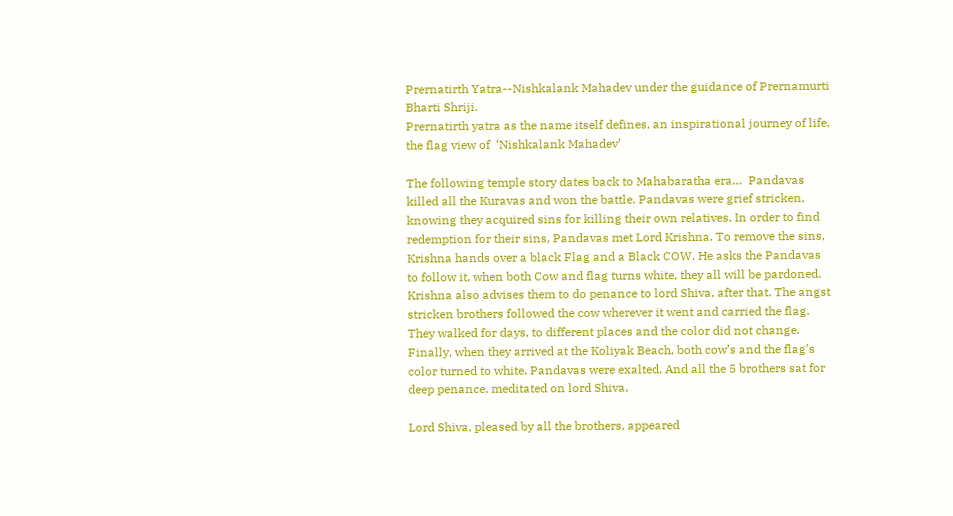Prernatirth Yatra--Nishkalank Mahadev under the guidance of Prernamurti Bharti Shriji.
Prernatirth yatra as the name itself defines, an inspirational journey of life, the flag view of  ‘Nishkalank Mahadev’

The following temple story dates back to Mahabaratha era…  Pandavas killed all the Kuravas and won the battle. Pandavas were grief stricken, knowing they acquired sins for killing their own relatives. In order to find redemption for their sins, Pandavas met Lord Krishna. To remove the sins, Krishna hands over a black Flag and a Black COW. He asks the Pandavas to follow it, when both Cow and flag turns white, they all will be pardoned. Krishna also advises them to do penance to lord Shiva, after that. The angst stricken brothers followed the cow wherever it went and carried the flag. They walked for days, to different places and the color did not change. Finally, when they arrived at the Koliyak Beach, both cow’s and the flag’s color turned to white. Pandavas were exalted. And all the 5 brothers sat for deep penance, meditated on lord Shiva.

Lord Shiva, pleased by all the brothers, appeared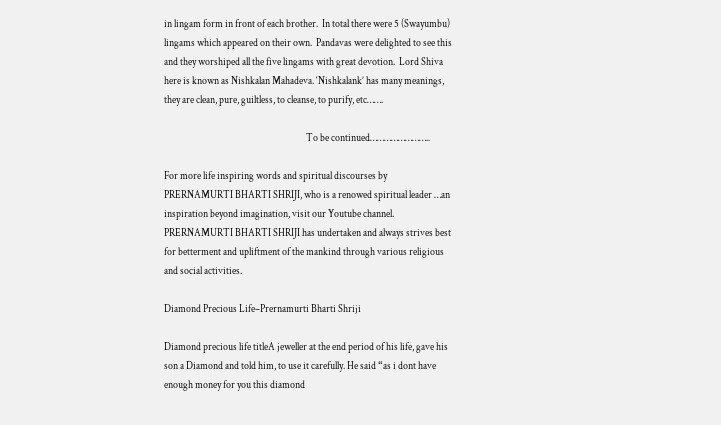in lingam form in front of each brother.  In total there were 5 (Swayumbu) lingams which appeared on their own.  Pandavas were delighted to see this and they worshiped all the five lingams with great devotion.  Lord Shiva here is known as Nishkalan Mahadeva. ‘Nishkalank’ has many meanings, they are clean, pure, guiltless, to cleanse, to purify, etc…….

                                                                       To be continued……………………..

For more life inspiring words and spiritual discourses by PRERNAMURTI BHARTI SHRIJI, who is a renowed spiritual leader …an inspiration beyond imagination, visit our Youtube channel. PRERNAMURTI BHARTI SHRIJI has undertaken and always strives best  for betterment and upliftment of the mankind through various religious  and social activities.

Diamond Precious Life–Prernamurti Bharti Shriji

Diamond precious life titleA jeweller at the end period of his life, gave his son a Diamond and told him, to use it carefully. He said “as i dont have enough money for you this diamond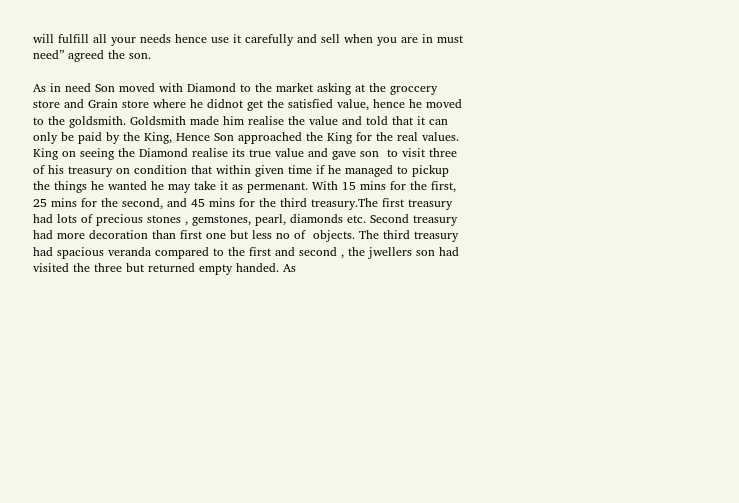will fulfill all your needs hence use it carefully and sell when you are in must need” agreed the son.

As in need Son moved with Diamond to the market asking at the groccery store and Grain store where he didnot get the satisfied value, hence he moved to the goldsmith. Goldsmith made him realise the value and told that it can only be paid by the King, Hence Son approached the King for the real values. King on seeing the Diamond realise its true value and gave son  to visit three of his treasury on condition that within given time if he managed to pickup the things he wanted he may take it as permenant. With 15 mins for the first, 25 mins for the second, and 45 mins for the third treasury.The first treasury had lots of precious stones , gemstones, pearl, diamonds etc. Second treasury had more decoration than first one but less no of  objects. The third treasury had spacious veranda compared to the first and second , the jwellers son had visited the three but returned empty handed. As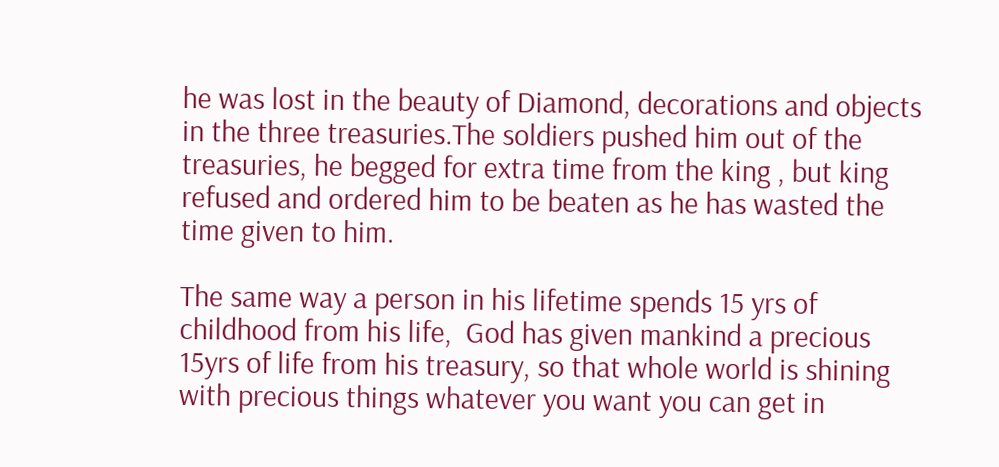he was lost in the beauty of Diamond, decorations and objects in the three treasuries.The soldiers pushed him out of the treasuries, he begged for extra time from the king , but king refused and ordered him to be beaten as he has wasted the time given to him.

The same way a person in his lifetime spends 15 yrs of childhood from his life,  God has given mankind a precious 15yrs of life from his treasury, so that whole world is shining with precious things whatever you want you can get in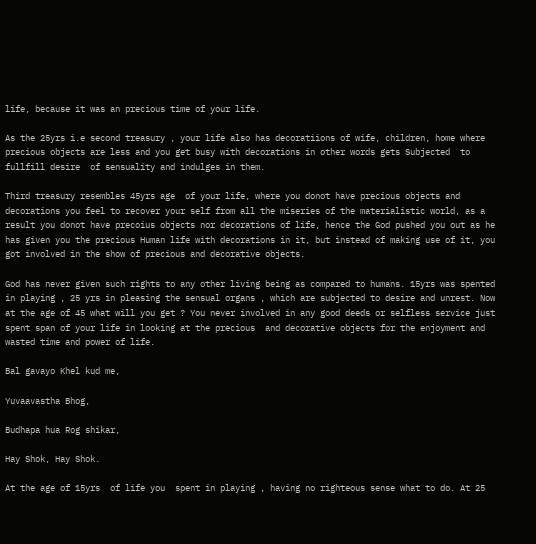life, because it was an precious time of your life.

As the 25yrs i.e second treasury , your life also has decoratiions of wife, children, home where precious objects are less and you get busy with decorations in other words gets Subjected  to fullfill desire  of sensuality and indulges in them.

Third treasury resembles 45yrs age  of your life, where you donot have precious objects and decorations you feel to recover your self from all the miseries of the materialistic world, as a result you donot have precoius objects nor decorations of life, hence the God pushed you out as he has given you the precious Human life with decorations in it, but instead of making use of it, you got involved in the show of precious and decorative objects.

God has never given such rights to any other living being as compared to humans. 15yrs was spented in playing , 25 yrs in pleasing the sensual organs , which are subjected to desire and unrest. Now at the age of 45 what will you get ? You never involved in any good deeds or selfless service just spent span of your life in looking at the precious  and decorative objects for the enjoyment and wasted time and power of life.

Bal gavayo Khel kud me,

Yuvaavastha Bhog,

Budhapa hua Rog shikar,

Hay Shok, Hay Shok.

At the age of 15yrs  of life you  spent in playing , having no righteous sense what to do. At 25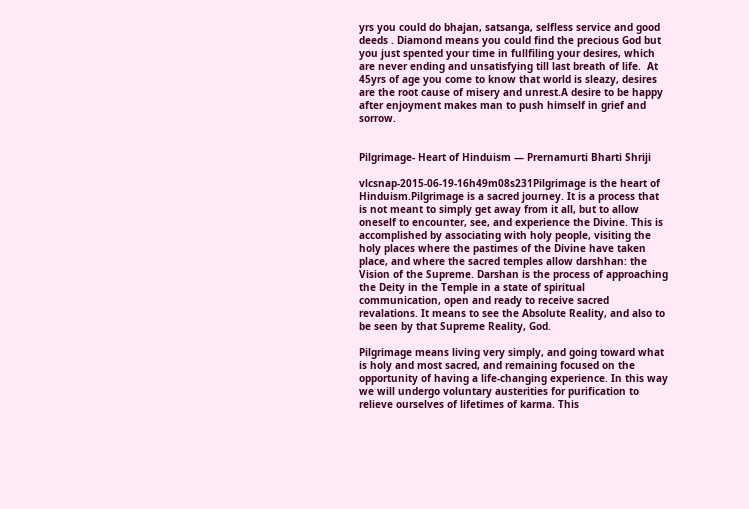yrs you could do bhajan, satsanga, selfless service and good deeds . Diamond means you could find the precious God but you just spented your time in fullfiling your desires, which are never ending and unsatisfying till last breath of life.  At 45yrs of age you come to know that world is sleazy, desires are the root cause of misery and unrest.A desire to be happy after enjoyment makes man to push himself in grief and sorrow.


Pilgrimage- Heart of Hinduism — Prernamurti Bharti Shriji

vlcsnap-2015-06-19-16h49m08s231Pilgrimage is the heart of Hinduism.Pilgrimage is a sacred journey. It is a process that is not meant to simply get away from it all, but to allow oneself to encounter, see, and experience the Divine. This is accomplished by associating with holy people, visiting the holy places where the pastimes of the Divine have taken place, and where the sacred temples allow darshhan: the Vision of the Supreme. Darshan is the process of approaching the Deity in the Temple in a state of spiritual communication, open and ready to receive sacred revalations. It means to see the Absolute Reality, and also to be seen by that Supreme Reality, God.

Pilgrimage means living very simply, and going toward what is holy and most sacred, and remaining focused on the opportunity of having a life-changing experience. In this way we will undergo voluntary austerities for purification to relieve ourselves of lifetimes of karma. This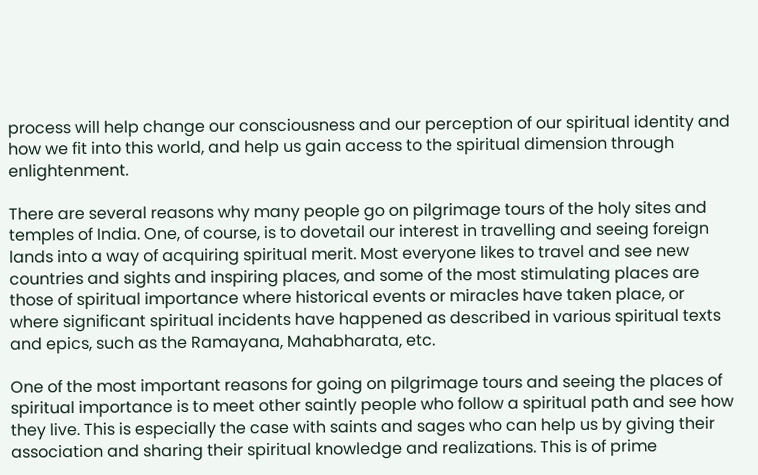process will help change our consciousness and our perception of our spiritual identity and how we fit into this world, and help us gain access to the spiritual dimension through enlightenment.

There are several reasons why many people go on pilgrimage tours of the holy sites and temples of India. One, of course, is to dovetail our interest in travelling and seeing foreign lands into a way of acquiring spiritual merit. Most everyone likes to travel and see new countries and sights and inspiring places, and some of the most stimulating places are those of spiritual importance where historical events or miracles have taken place, or where significant spiritual incidents have happened as described in various spiritual texts and epics, such as the Ramayana, Mahabharata, etc.

One of the most important reasons for going on pilgrimage tours and seeing the places of spiritual importance is to meet other saintly people who follow a spiritual path and see how they live. This is especially the case with saints and sages who can help us by giving their association and sharing their spiritual knowledge and realizations. This is of prime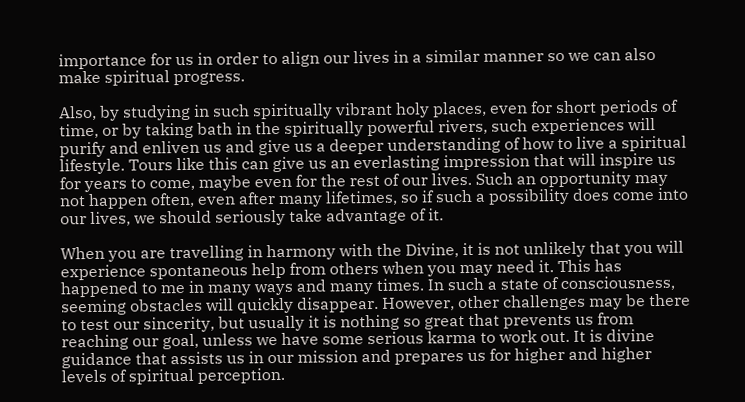importance for us in order to align our lives in a similar manner so we can also make spiritual progress.

Also, by studying in such spiritually vibrant holy places, even for short periods of time, or by taking bath in the spiritually powerful rivers, such experiences will purify and enliven us and give us a deeper understanding of how to live a spiritual lifestyle. Tours like this can give us an everlasting impression that will inspire us for years to come, maybe even for the rest of our lives. Such an opportunity may not happen often, even after many lifetimes, so if such a possibility does come into our lives, we should seriously take advantage of it.

When you are travelling in harmony with the Divine, it is not unlikely that you will experience spontaneous help from others when you may need it. This has happened to me in many ways and many times. In such a state of consciousness, seeming obstacles will quickly disappear. However, other challenges may be there to test our sincerity, but usually it is nothing so great that prevents us from reaching our goal, unless we have some serious karma to work out. It is divine guidance that assists us in our mission and prepares us for higher and higher levels of spiritual perception.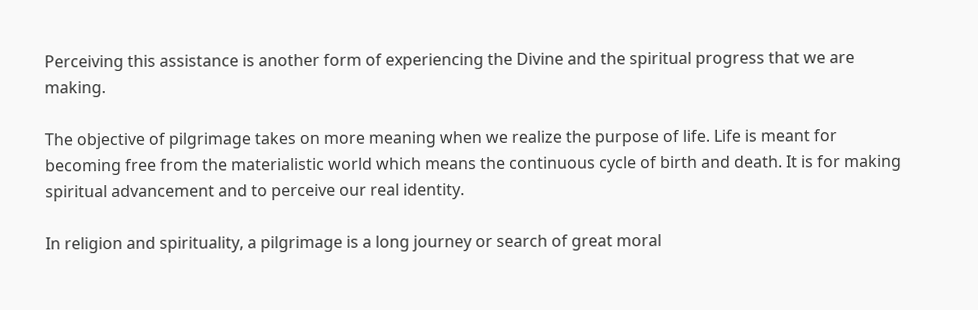Perceiving this assistance is another form of experiencing the Divine and the spiritual progress that we are making.

The objective of pilgrimage takes on more meaning when we realize the purpose of life. Life is meant for becoming free from the materialistic world which means the continuous cycle of birth and death. It is for making spiritual advancement and to perceive our real identity.

In religion and spirituality, a pilgrimage is a long journey or search of great moral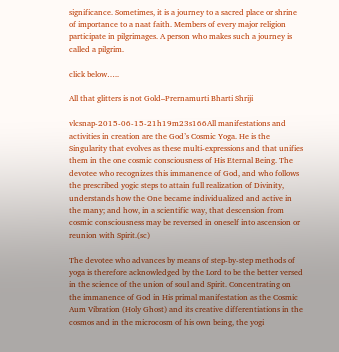significance. Sometimes, it is a journey to a sacred place or shrine of importance to a naat faith. Members of every major religion participate in pilgrimages. A person who makes such a journey is called a pilgrim.

click below…..

All that glitters is not Gold–Prernamurti Bharti Shriji

vlcsnap-2015-06-15-21h19m23s166All manifestations and activities in creation are the God’s Cosmic Yoga. He is the Singularity that evolves as these multi-expressions and that unifies them in the one cosmic consciousness of His Eternal Being. The devotee who recognizes this immanence of God, and who follows the prescribed yogic steps to attain full realization of Divinity, understands how the One became individualized and active in the many; and how, in a scientific way, that descension from cosmic consciousness may be reversed in oneself into ascension or reunion with Spirit.(sc)

The devotee who advances by means of step-by-step methods of yoga is therefore acknowledged by the Lord to be the better versed in the science of the union of soul and Spirit. Concentrating on the immanence of God in His primal manifestation as the Cosmic Aum Vibration (Holy Ghost) and its creative differentiations in the cosmos and in the microcosm of his own being, the yogi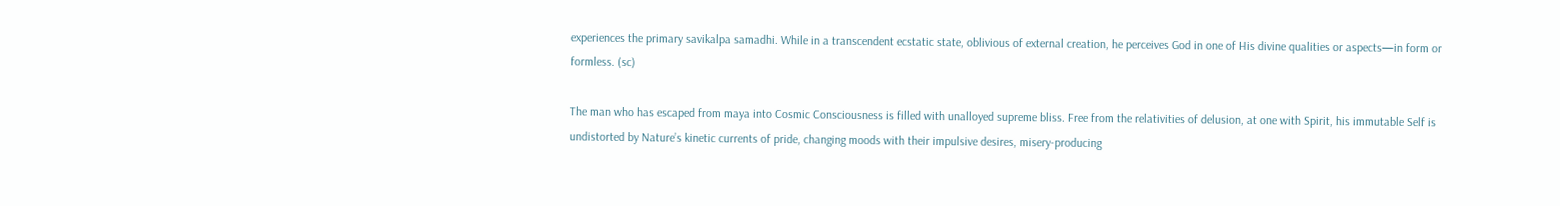experiences the primary savikalpa samadhi. While in a transcendent ecstatic state, oblivious of external creation, he perceives God in one of His divine qualities or aspects—in form or formless. (sc)

The man who has escaped from maya into Cosmic Consciousness is filled with unalloyed supreme bliss. Free from the relativities of delusion, at one with Spirit, his immutable Self is undistorted by Nature’s kinetic currents of pride, changing moods with their impulsive desires, misery-producing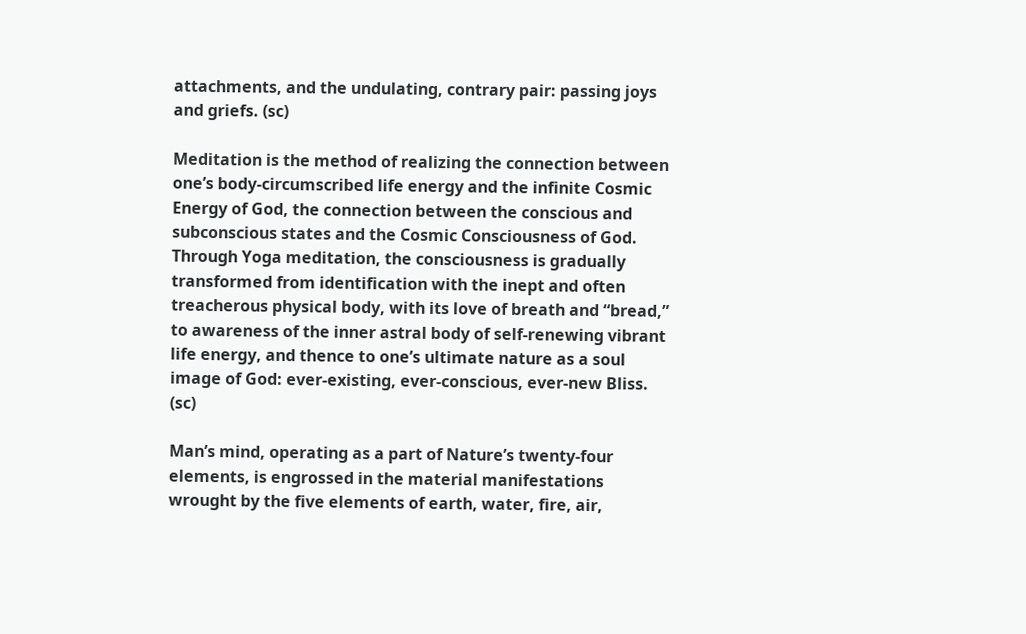attachments, and the undulating, contrary pair: passing joys and griefs. (sc)

Meditation is the method of realizing the connection between one’s body-circumscribed life energy and the infinite Cosmic Energy of God, the connection between the conscious and subconscious states and the Cosmic Consciousness of God. Through Yoga meditation, the consciousness is gradually transformed from identification with the inept and often treacherous physical body, with its love of breath and “bread,” to awareness of the inner astral body of self-renewing vibrant life energy, and thence to one’s ultimate nature as a soul image of God: ever-existing, ever-conscious, ever-new Bliss. (sc)

Man’s mind, operating as a part of Nature’s twenty-four elements, is engrossed in the material manifestations wrought by the five elements of earth, water, fire, air,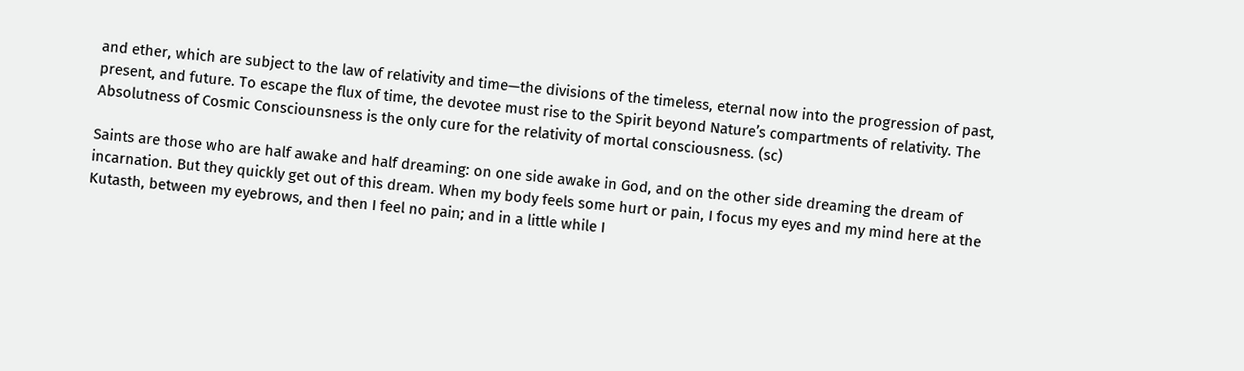and ether, which are subject to the law of relativity and time—the divisions of the timeless, eternal now into the progression of past, present, and future. To escape the flux of time, the devotee must rise to the Spirit beyond Nature’s compartments of relativity. The Absolutness of Cosmic Consciounsness is the only cure for the relativity of mortal consciousness. (sc)

Saints are those who are half awake and half dreaming: on one side awake in God, and on the other side dreaming the dream of incarnation. But they quickly get out of this dream. When my body feels some hurt or pain, I focus my eyes and my mind here at the Kutasth, between my eyebrows, and then I feel no pain; and in a little while I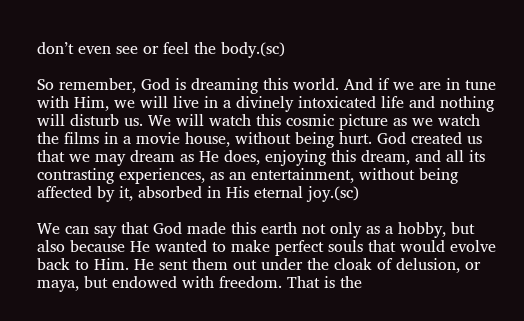don’t even see or feel the body.(sc)

So remember, God is dreaming this world. And if we are in tune with Him, we will live in a divinely intoxicated life and nothing will disturb us. We will watch this cosmic picture as we watch the films in a movie house, without being hurt. God created us that we may dream as He does, enjoying this dream, and all its contrasting experiences, as an entertainment, without being affected by it, absorbed in His eternal joy.(sc)

We can say that God made this earth not only as a hobby, but also because He wanted to make perfect souls that would evolve back to Him. He sent them out under the cloak of delusion, or maya, but endowed with freedom. That is the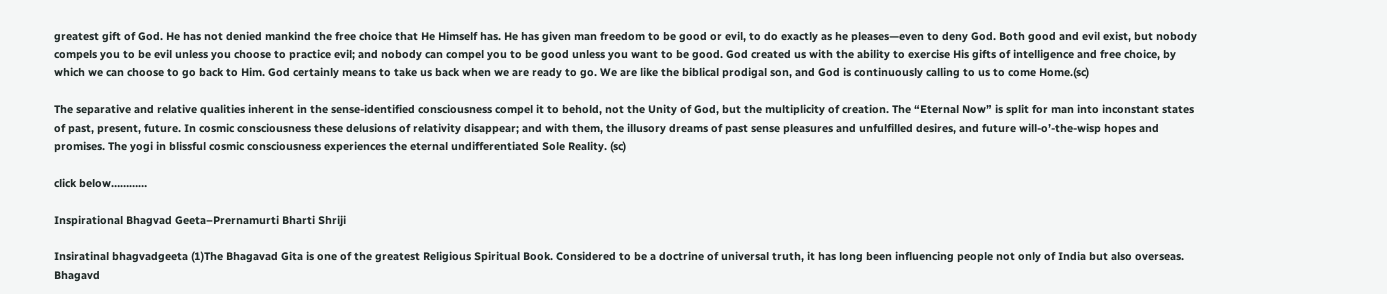greatest gift of God. He has not denied mankind the free choice that He Himself has. He has given man freedom to be good or evil, to do exactly as he pleases—even to deny God. Both good and evil exist, but nobody compels you to be evil unless you choose to practice evil; and nobody can compel you to be good unless you want to be good. God created us with the ability to exercise His gifts of intelligence and free choice, by which we can choose to go back to Him. God certainly means to take us back when we are ready to go. We are like the biblical prodigal son, and God is continuously calling to us to come Home.(sc)

The separative and relative qualities inherent in the sense-identified consciousness compel it to behold, not the Unity of God, but the multiplicity of creation. The “Eternal Now” is split for man into inconstant states of past, present, future. In cosmic consciousness these delusions of relativity disappear; and with them, the illusory dreams of past sense pleasures and unfulfilled desires, and future will-o’-the-wisp hopes and promises. The yogi in blissful cosmic consciousness experiences the eternal undifferentiated Sole Reality. (sc)

click below…………

Inspirational Bhagvad Geeta–Prernamurti Bharti Shriji

Insiratinal bhagvadgeeta (1)The Bhagavad Gita is one of the greatest Religious Spiritual Book. Considered to be a doctrine of universal truth, it has long been influencing people not only of India but also overseas. Bhagavd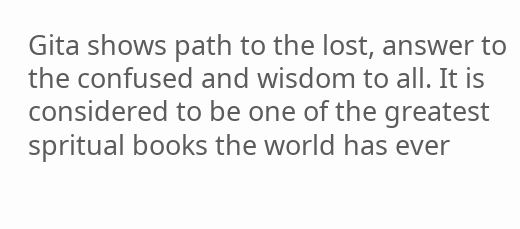Gita shows path to the lost, answer to the confused and wisdom to all. It is considered to be one of the greatest spritual books the world has ever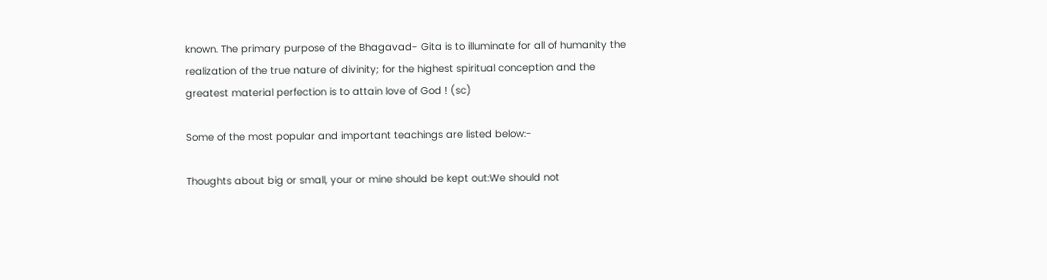known. The primary purpose of the Bhagavad- Gita is to illuminate for all of humanity the realization of the true nature of divinity; for the highest spiritual conception and the greatest material perfection is to attain love of God ! (sc)

Some of the most popular and important teachings are listed below:-

Thoughts about big or small, your or mine should be kept out:We should not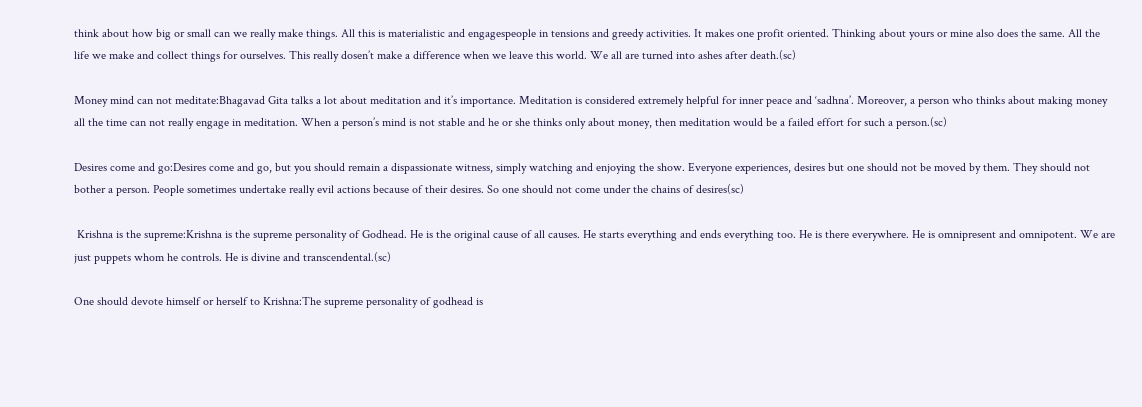think about how big or small can we really make things. All this is materialistic and engagespeople in tensions and greedy activities. It makes one profit oriented. Thinking about yours or mine also does the same. All the life we make and collect things for ourselves. This really dosen’t make a difference when we leave this world. We all are turned into ashes after death.(sc)

Money mind can not meditate:Bhagavad Gita talks a lot about meditation and it’s importance. Meditation is considered extremely helpful for inner peace and ‘sadhna’. Moreover, a person who thinks about making money all the time can not really engage in meditation. When a person’s mind is not stable and he or she thinks only about money, then meditation would be a failed effort for such a person.(sc)

Desires come and go:Desires come and go, but you should remain a dispassionate witness, simply watching and enjoying the show. Everyone experiences, desires but one should not be moved by them. They should not bother a person. People sometimes undertake really evil actions because of their desires. So one should not come under the chains of desires(sc)

 Krishna is the supreme:Krishna is the supreme personality of Godhead. He is the original cause of all causes. He starts everything and ends everything too. He is there everywhere. He is omnipresent and omnipotent. We are just puppets whom he controls. He is divine and transcendental.(sc)

One should devote himself or herself to Krishna:The supreme personality of godhead is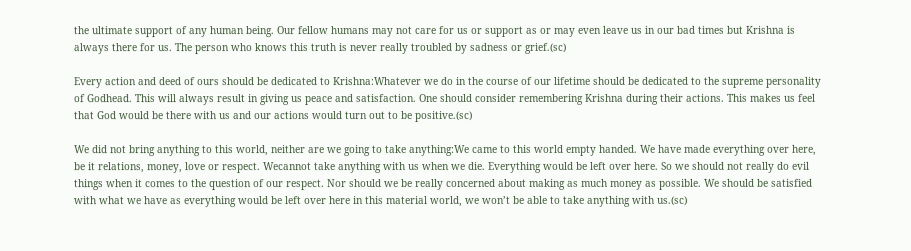the ultimate support of any human being. Our fellow humans may not care for us or support as or may even leave us in our bad times but Krishna is always there for us. The person who knows this truth is never really troubled by sadness or grief.(sc)

Every action and deed of ours should be dedicated to Krishna:Whatever we do in the course of our lifetime should be dedicated to the supreme personality of Godhead. This will always result in giving us peace and satisfaction. One should consider remembering Krishna during their actions. This makes us feel that God would be there with us and our actions would turn out to be positive.(sc)

We did not bring anything to this world, neither are we going to take anything:We came to this world empty handed. We have made everything over here, be it relations, money, love or respect. Wecannot take anything with us when we die. Everything would be left over here. So we should not really do evil things when it comes to the question of our respect. Nor should we be really concerned about making as much money as possible. We should be satisfied with what we have as everything would be left over here in this material world, we won’t be able to take anything with us.(sc)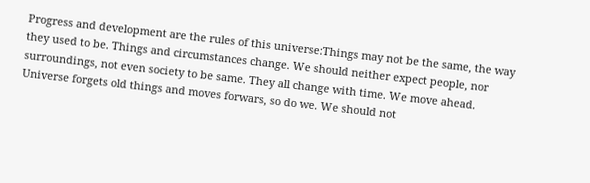Progress and development are the rules of this universe:Things may not be the same, the way they used to be. Things and circumstances change. We should neither expect people, nor surroundings, not even society to be same. They all change with time. We move ahead. Universe forgets old things and moves forwars, so do we. We should not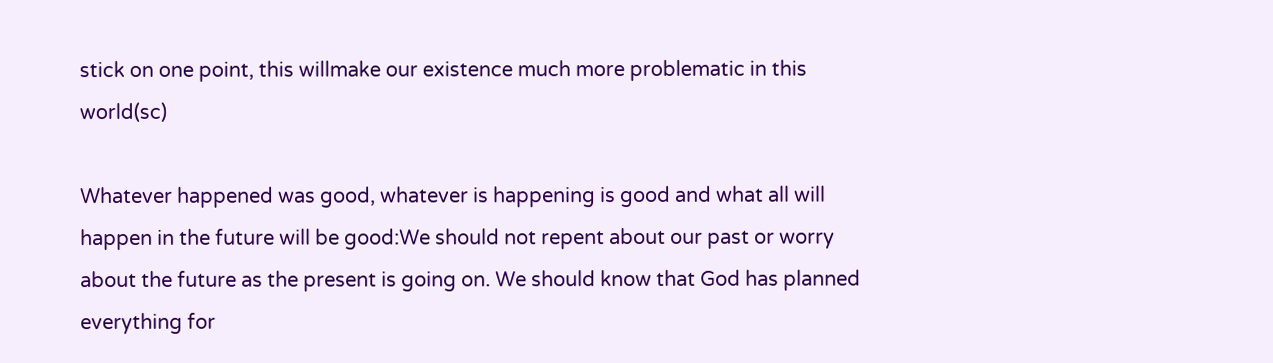stick on one point, this willmake our existence much more problematic in this world(sc)

Whatever happened was good, whatever is happening is good and what all will happen in the future will be good:We should not repent about our past or worry about the future as the present is going on. We should know that God has planned everything for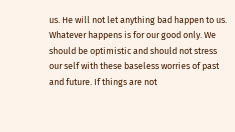us. He will not let anything bad happen to us. Whatever happens is for our good only. We should be optimistic and should not stress our self with these baseless worries of past and future. If things are not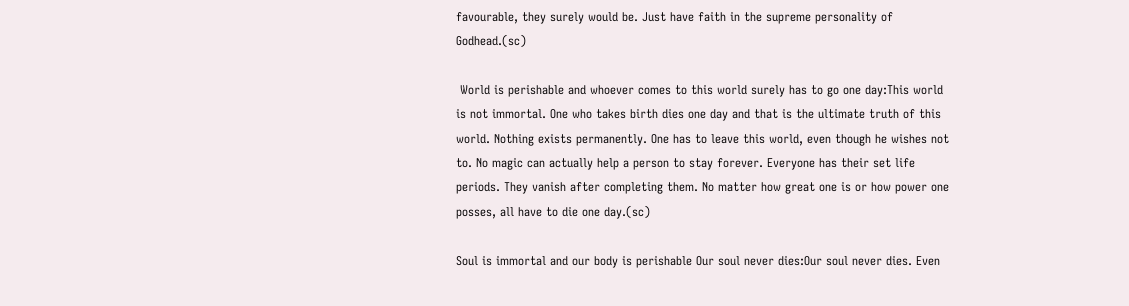favourable, they surely would be. Just have faith in the supreme personality of Godhead.(sc)

 World is perishable and whoever comes to this world surely has to go one day:This world is not immortal. One who takes birth dies one day and that is the ultimate truth of this world. Nothing exists permanently. One has to leave this world, even though he wishes not to. No magic can actually help a person to stay forever. Everyone has their set life periods. They vanish after completing them. No matter how great one is or how power one posses, all have to die one day.(sc)

Soul is immortal and our body is perishable Our soul never dies:Our soul never dies. Even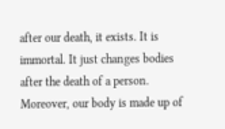after our death, it exists. It is immortal. It just changes bodies after the death of a person. Moreover, our body is made up of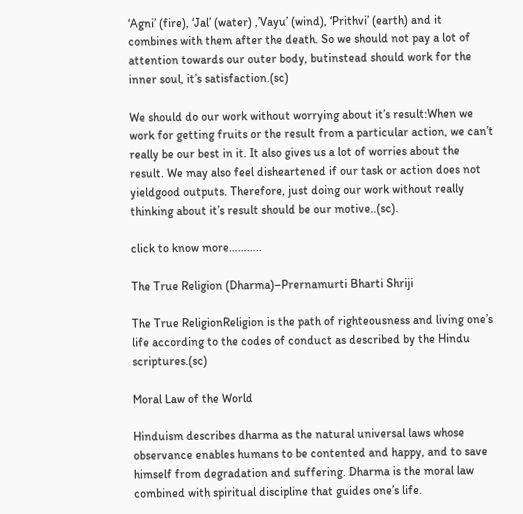‘Agni’ (fire), ‘Jal’ (water) ,’Vayu’ (wind), ‘Prithvi’ (earth) and it combines with them after the death. So we should not pay a lot of attention towards our outer body, butinstead should work for the inner soul, it’s satisfaction.(sc)

We should do our work without worrying about it’s result:When we work for getting fruits or the result from a particular action, we can’t really be our best in it. It also gives us a lot of worries about the result. We may also feel disheartened if our task or action does not yieldgood outputs. Therefore, just doing our work without really thinking about it’s result should be our motive..(sc).

click to know more………..

The True Religion (Dharma)–Prernamurti Bharti Shriji

The True ReligionReligion is the path of righteousness and living one’s life according to the codes of conduct as described by the Hindu scriptures.(sc)

Moral Law of the World

Hinduism describes dharma as the natural universal laws whose observance enables humans to be contented and happy, and to save himself from degradation and suffering. Dharma is the moral law combined with spiritual discipline that guides one’s life.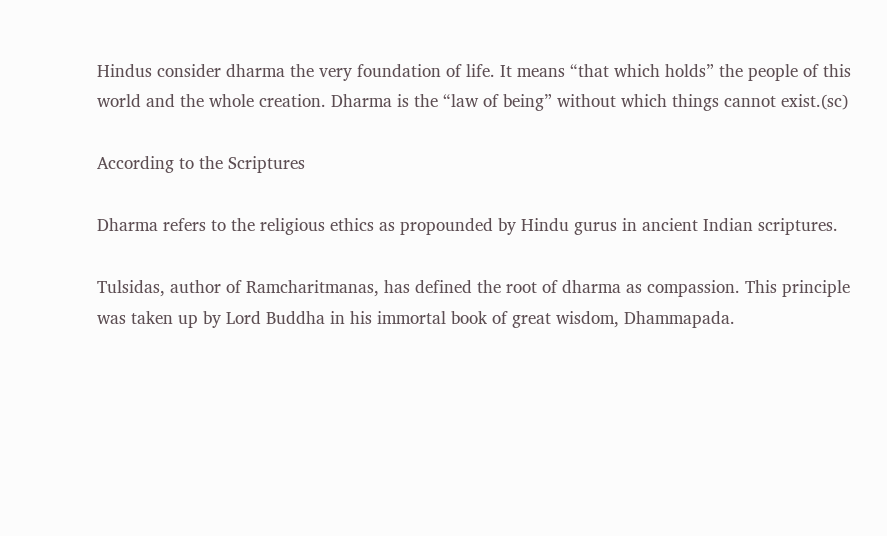Hindus consider dharma the very foundation of life. It means “that which holds” the people of this world and the whole creation. Dharma is the “law of being” without which things cannot exist.(sc)

According to the Scriptures

Dharma refers to the religious ethics as propounded by Hindu gurus in ancient Indian scriptures.

Tulsidas, author of Ramcharitmanas, has defined the root of dharma as compassion. This principle was taken up by Lord Buddha in his immortal book of great wisdom, Dhammapada.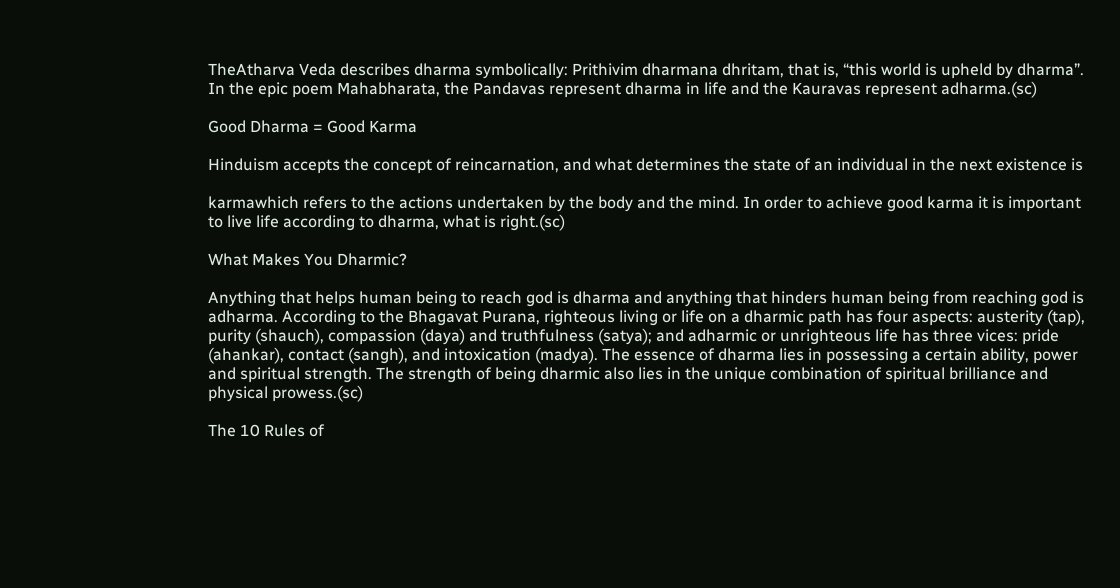TheAtharva Veda describes dharma symbolically: Prithivim dharmana dhritam, that is, “this world is upheld by dharma”. In the epic poem Mahabharata, the Pandavas represent dharma in life and the Kauravas represent adharma.(sc)

Good Dharma = Good Karma

Hinduism accepts the concept of reincarnation, and what determines the state of an individual in the next existence is

karmawhich refers to the actions undertaken by the body and the mind. In order to achieve good karma it is important to live life according to dharma, what is right.(sc)

What Makes You Dharmic?

Anything that helps human being to reach god is dharma and anything that hinders human being from reaching god is adharma. According to the Bhagavat Purana, righteous living or life on a dharmic path has four aspects: austerity (tap), purity (shauch), compassion (daya) and truthfulness (satya); and adharmic or unrighteous life has three vices: pride (ahankar), contact (sangh), and intoxication (madya). The essence of dharma lies in possessing a certain ability, power and spiritual strength. The strength of being dharmic also lies in the unique combination of spiritual brilliance and physical prowess.(sc)

The 10 Rules of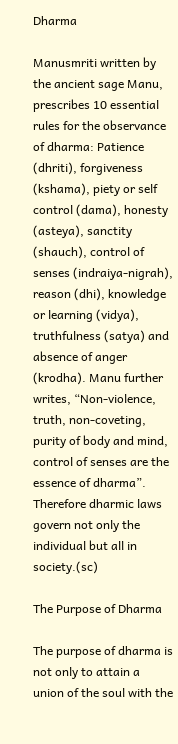Dharma

Manusmriti written by the ancient sage Manu, prescribes 10 essential rules for the observance of dharma: Patience (dhriti), forgiveness (kshama), piety or self control (dama), honesty (asteya), sanctity (shauch), control of senses (indraiya-nigrah), reason (dhi), knowledge or learning (vidya), truthfulness (satya) and absence of anger (krodha). Manu further writes, “Non-violence, truth, non-coveting, purity of body and mind, control of senses are the essence of dharma”. Therefore dharmic laws govern not only the individual but all in society.(sc)

The Purpose of Dharma

The purpose of dharma is not only to attain a union of the soul with the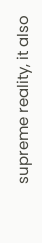supreme reality, it also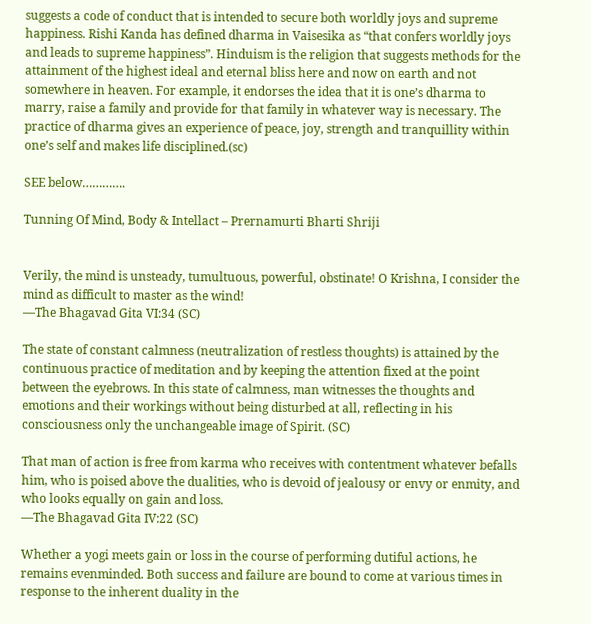suggests a code of conduct that is intended to secure both worldly joys and supreme happiness. Rishi Kanda has defined dharma in Vaisesika as “that confers worldly joys and leads to supreme happiness”. Hinduism is the religion that suggests methods for the attainment of the highest ideal and eternal bliss here and now on earth and not somewhere in heaven. For example, it endorses the idea that it is one’s dharma to marry, raise a family and provide for that family in whatever way is necessary. The practice of dharma gives an experience of peace, joy, strength and tranquillity within one’s self and makes life disciplined.(sc)

SEE below………….

Tunning Of Mind, Body & Intellact – Prernamurti Bharti Shriji


Verily, the mind is unsteady, tumultuous, powerful, obstinate! O Krishna, I consider the mind as difficult to master as the wind!
—The Bhagavad Gita VI:34 (SC)

The state of constant calmness (neutralization of restless thoughts) is attained by the continuous practice of meditation and by keeping the attention fixed at the point between the eyebrows. In this state of calmness, man witnesses the thoughts and emotions and their workings without being disturbed at all, reflecting in his consciousness only the unchangeable image of Spirit. (SC)

That man of action is free from karma who receives with contentment whatever befalls him, who is poised above the dualities, who is devoid of jealousy or envy or enmity, and who looks equally on gain and loss.
—The Bhagavad Gita IV:22 (SC)

Whether a yogi meets gain or loss in the course of performing dutiful actions, he remains evenminded. Both success and failure are bound to come at various times in response to the inherent duality in the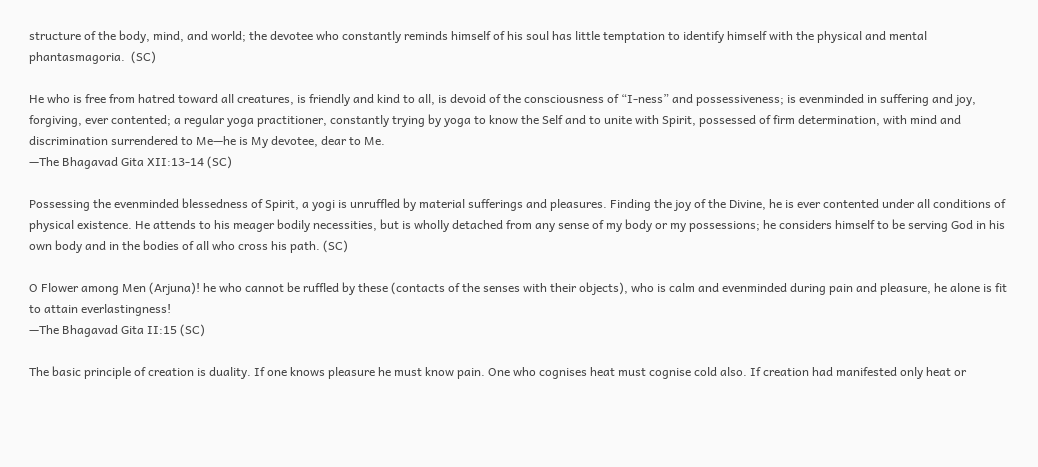structure of the body, mind, and world; the devotee who constantly reminds himself of his soul has little temptation to identify himself with the physical and mental phantasmagoria.  (SC)

He who is free from hatred toward all creatures, is friendly and kind to all, is devoid of the consciousness of “I-ness” and possessiveness; is evenminded in suffering and joy, forgiving, ever contented; a regular yoga practitioner, constantly trying by yoga to know the Self and to unite with Spirit, possessed of firm determination, with mind and discrimination surrendered to Me—he is My devotee, dear to Me.
—The Bhagavad Gita XII:13-14 (SC)

Possessing the evenminded blessedness of Spirit, a yogi is unruffled by material sufferings and pleasures. Finding the joy of the Divine, he is ever contented under all conditions of physical existence. He attends to his meager bodily necessities, but is wholly detached from any sense of my body or my possessions; he considers himself to be serving God in his own body and in the bodies of all who cross his path. (SC)

O Flower among Men (Arjuna)! he who cannot be ruffled by these (contacts of the senses with their objects), who is calm and evenminded during pain and pleasure, he alone is fit to attain everlastingness!
—The Bhagavad Gita II:15 (SC)

The basic principle of creation is duality. If one knows pleasure he must know pain. One who cognises heat must cognise cold also. If creation had manifested only heat or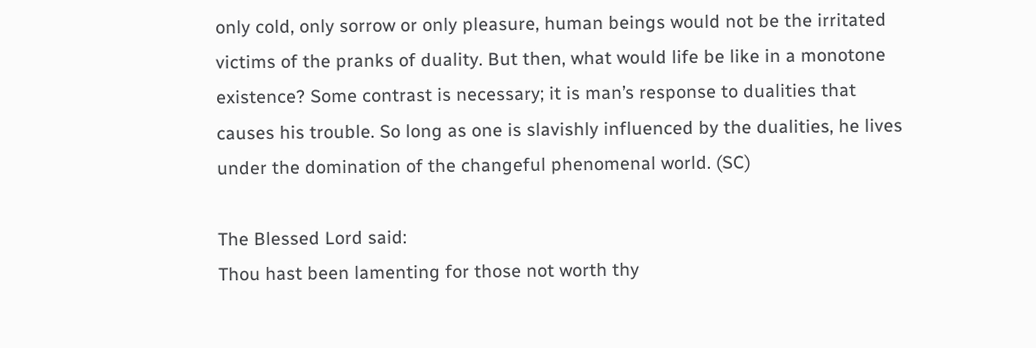only cold, only sorrow or only pleasure, human beings would not be the irritated victims of the pranks of duality. But then, what would life be like in a monotone existence? Some contrast is necessary; it is man’s response to dualities that causes his trouble. So long as one is slavishly influenced by the dualities, he lives under the domination of the changeful phenomenal world. (SC)

The Blessed Lord said:
Thou hast been lamenting for those not worth thy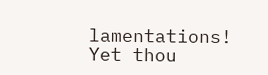lamentations! Yet thou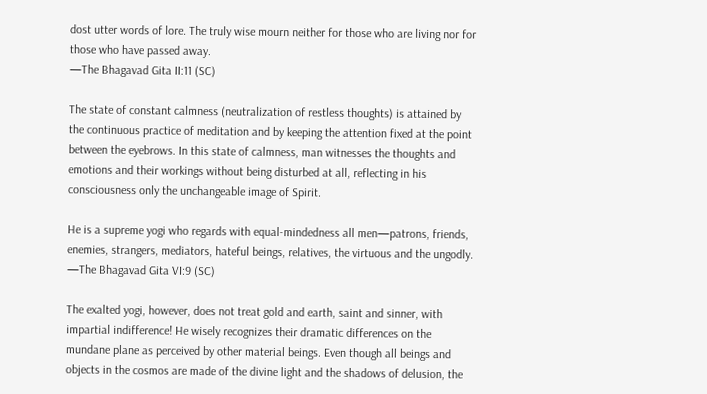dost utter words of lore. The truly wise mourn neither for those who are living nor for those who have passed away.
—The Bhagavad Gita II:11 (SC)

The state of constant calmness (neutralization of restless thoughts) is attained by the continuous practice of meditation and by keeping the attention fixed at the point between the eyebrows. In this state of calmness, man witnesses the thoughts and emotions and their workings without being disturbed at all, reflecting in his consciousness only the unchangeable image of Spirit.

He is a supreme yogi who regards with equal-mindedness all men—patrons, friends, enemies, strangers, mediators, hateful beings, relatives, the virtuous and the ungodly.
—The Bhagavad Gita VI:9 (SC)

The exalted yogi, however, does not treat gold and earth, saint and sinner, with impartial indifference! He wisely recognizes their dramatic differences on the mundane plane as perceived by other material beings. Even though all beings and objects in the cosmos are made of the divine light and the shadows of delusion, the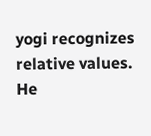yogi recognizes relative values. He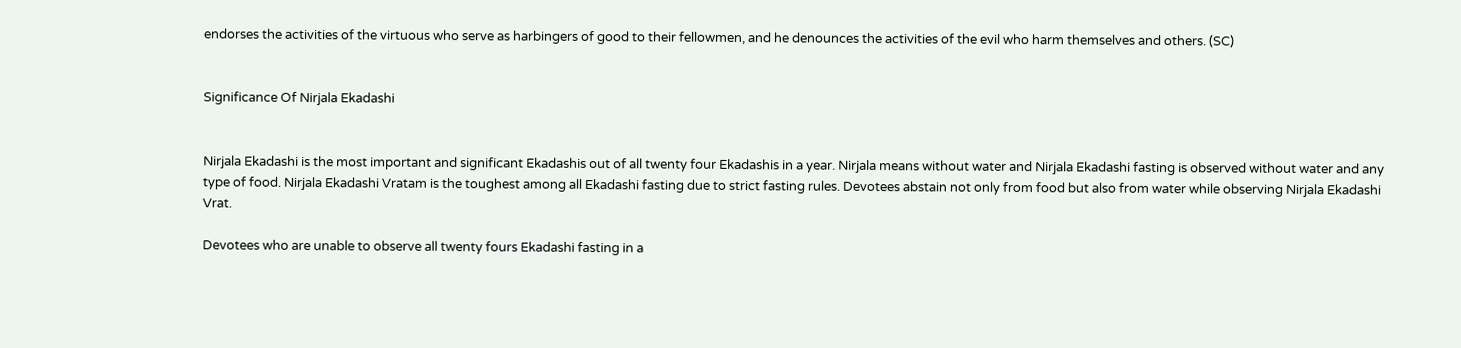endorses the activities of the virtuous who serve as harbingers of good to their fellowmen, and he denounces the activities of the evil who harm themselves and others. (SC)


Significance Of Nirjala Ekadashi


Nirjala Ekadashi is the most important and significant Ekadashis out of all twenty four Ekadashis in a year. Nirjala means without water and Nirjala Ekadashi fasting is observed without water and any type of food. Nirjala Ekadashi Vratam is the toughest among all Ekadashi fasting due to strict fasting rules. Devotees abstain not only from food but also from water while observing Nirjala Ekadashi Vrat.

Devotees who are unable to observe all twenty fours Ekadashi fasting in a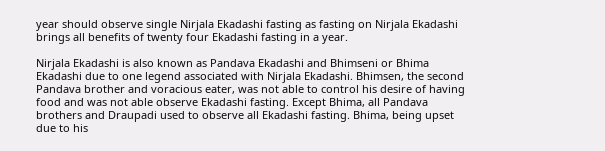year should observe single Nirjala Ekadashi fasting as fasting on Nirjala Ekadashi brings all benefits of twenty four Ekadashi fasting in a year.

Nirjala Ekadashi is also known as Pandava Ekadashi and Bhimseni or Bhima Ekadashi due to one legend associated with Nirjala Ekadashi. Bhimsen, the second Pandava brother and voracious eater, was not able to control his desire of having food and was not able observe Ekadashi fasting. Except Bhima, all Pandava brothers and Draupadi used to observe all Ekadashi fasting. Bhima, being upset due to his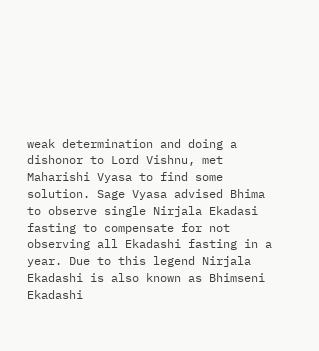weak determination and doing a dishonor to Lord Vishnu, met Maharishi Vyasa to find some solution. Sage Vyasa advised Bhima to observe single Nirjala Ekadasi fasting to compensate for not observing all Ekadashi fasting in a year. Due to this legend Nirjala Ekadashi is also known as Bhimseni Ekadashi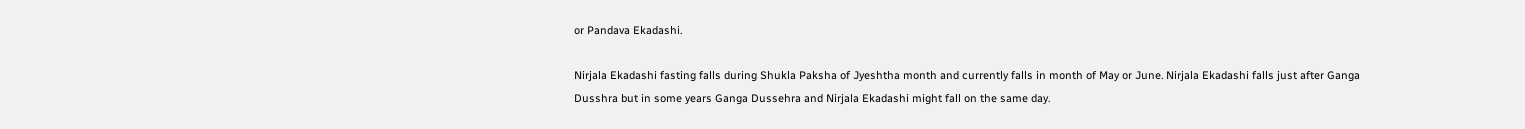or Pandava Ekadashi.

Nirjala Ekadashi fasting falls during Shukla Paksha of Jyeshtha month and currently falls in month of May or June. Nirjala Ekadashi falls just after Ganga Dusshra but in some years Ganga Dussehra and Nirjala Ekadashi might fall on the same day.